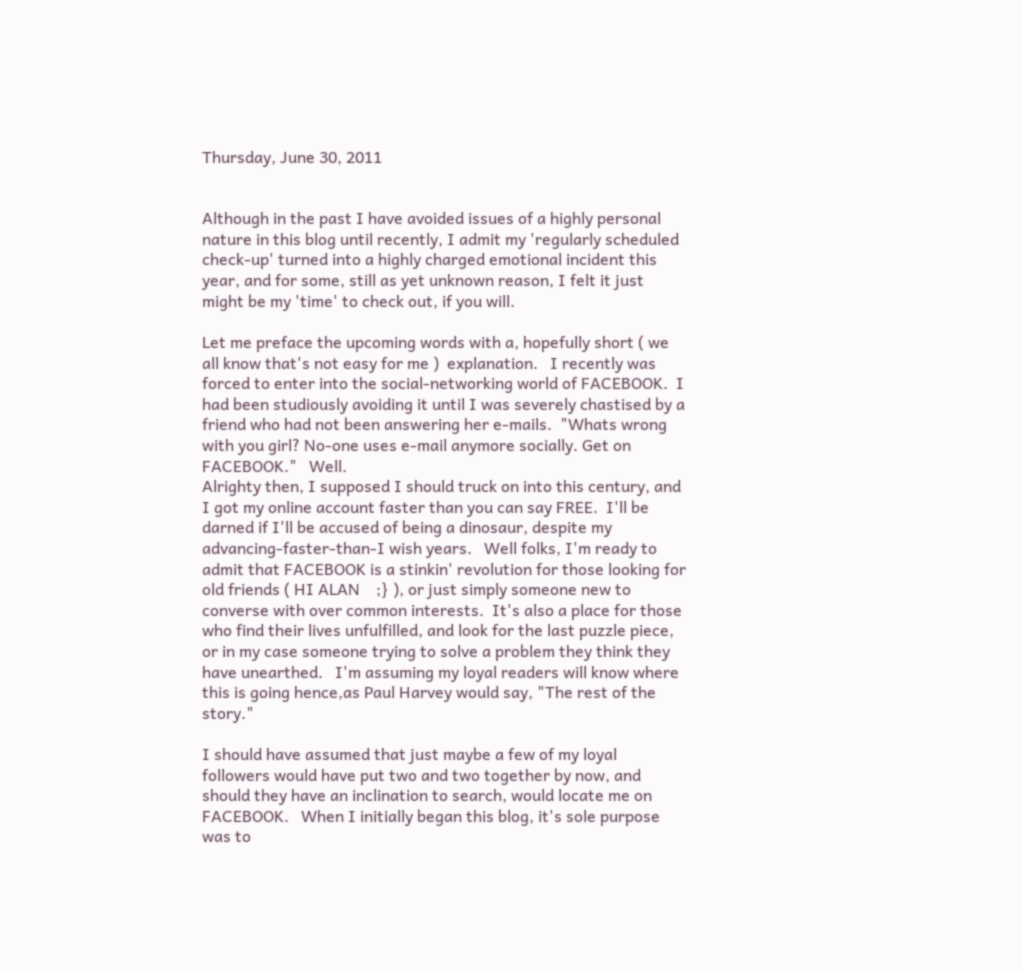Thursday, June 30, 2011


Although in the past I have avoided issues of a highly personal nature in this blog until recently, I admit my 'regularly scheduled check-up' turned into a highly charged emotional incident this year, and for some, still as yet unknown reason, I felt it just might be my 'time' to check out, if you will.

Let me preface the upcoming words with a, hopefully short ( we all know that's not easy for me )  explanation.   I recently was forced to enter into the social-networking world of FACEBOOK.  I had been studiously avoiding it until I was severely chastised by a friend who had not been answering her e-mails.  "Whats wrong with you girl? No-one uses e-mail anymore socially. Get on FACEBOOK."   Well.
Alrighty then, I supposed I should truck on into this century, and I got my online account faster than you can say FREE.  I'll be darned if I'll be accused of being a dinosaur, despite my advancing-faster-than-I wish years.   Well folks, I'm ready to admit that FACEBOOK is a stinkin' revolution for those looking for old friends ( HI ALAN    ;} ), or just simply someone new to converse with over common interests.  It's also a place for those who find their lives unfulfilled, and look for the last puzzle piece, or in my case someone trying to solve a problem they think they have unearthed.   I'm assuming my loyal readers will know where this is going hence,as Paul Harvey would say, "The rest of the story."

I should have assumed that just maybe a few of my loyal followers would have put two and two together by now, and should they have an inclination to search, would locate me on FACEBOOK.   When I initially began this blog, it's sole purpose was to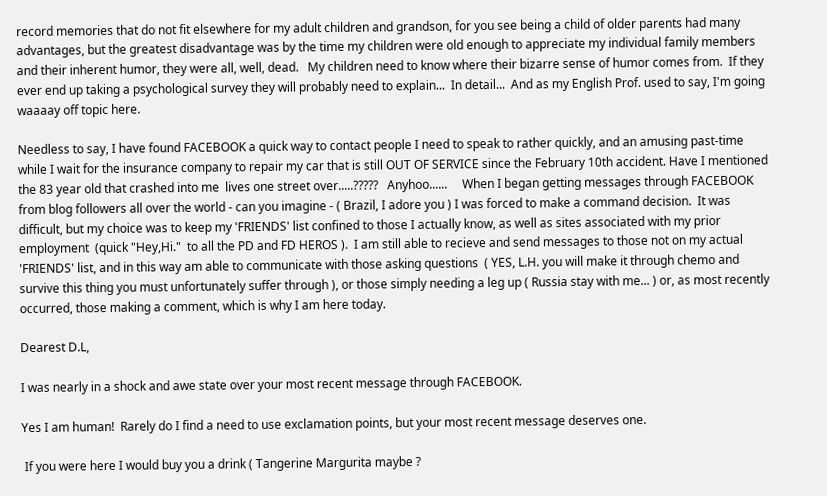record memories that do not fit elsewhere for my adult children and grandson, for you see being a child of older parents had many advantages, but the greatest disadvantage was by the time my children were old enough to appreciate my individual family members and their inherent humor, they were all, well, dead.   My children need to know where their bizarre sense of humor comes from.  If they ever end up taking a psychological survey they will probably need to explain...  In detail...  And as my English Prof. used to say, I'm going waaaay off topic here.

Needless to say, I have found FACEBOOK a quick way to contact people I need to speak to rather quickly, and an amusing past-time while I wait for the insurance company to repair my car that is still OUT OF SERVICE since the February 10th accident. Have I mentioned the 83 year old that crashed into me  lives one street over.....?????   Anyhoo......     When I began getting messages through FACEBOOK from blog followers all over the world - can you imagine - ( Brazil, I adore you ) I was forced to make a command decision.  It was difficult, but my choice was to keep my 'FRIENDS' list confined to those I actually know, as well as sites associated with my prior employment  (quick "Hey,Hi."  to all the PD and FD HEROS ).  I am still able to recieve and send messages to those not on my actual 'FRIENDS' list, and in this way am able to communicate with those asking questions  ( YES, L.H. you will make it through chemo and survive this thing you must unfortunately suffer through ), or those simply needing a leg up ( Russia stay with me... ) or, as most recently occurred, those making a comment, which is why I am here today.

Dearest D.L,

I was nearly in a shock and awe state over your most recent message through FACEBOOK.

Yes I am human!  Rarely do I find a need to use exclamation points, but your most recent message deserves one.

 If you were here I would buy you a drink ( Tangerine Margurita maybe ?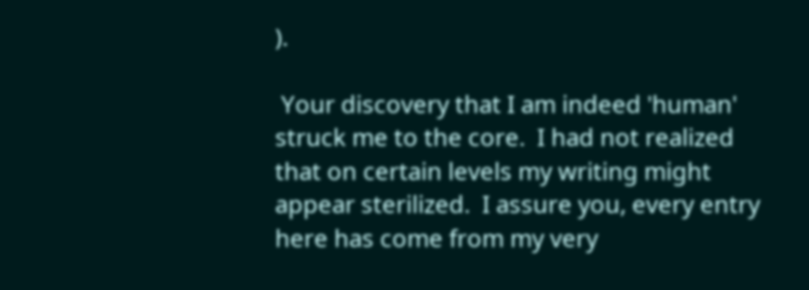).

 Your discovery that I am indeed 'human' struck me to the core.  I had not realized that on certain levels my writing might appear sterilized.  I assure you, every entry here has come from my very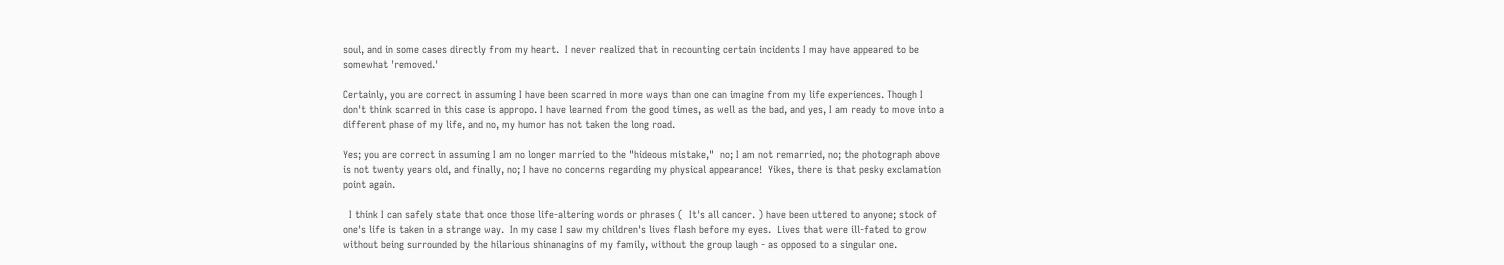soul, and in some cases directly from my heart.  I never realized that in recounting certain incidents I may have appeared to be somewhat 'removed.'

Certainly, you are correct in assuming I have been scarred in more ways than one can imagine from my life experiences. Though I don't think scarred in this case is appropo. I have learned from the good times, as well as the bad, and yes, I am ready to move into a different phase of my life, and no, my humor has not taken the long road.

Yes; you are correct in assuming I am no longer married to the "hideous mistake,"  no; I am not remarried, no; the photograph above is not twenty years old, and finally, no; I have no concerns regarding my physical appearance!  Yikes, there is that pesky exclamation point again.

  I think I can safely state that once those life-altering words or phrases (  It's all cancer. ) have been uttered to anyone; stock of one's life is taken in a strange way.  In my case I saw my children's lives flash before my eyes.  Lives that were ill-fated to grow without being surrounded by the hilarious shinanagins of my family, without the group laugh - as opposed to a singular one.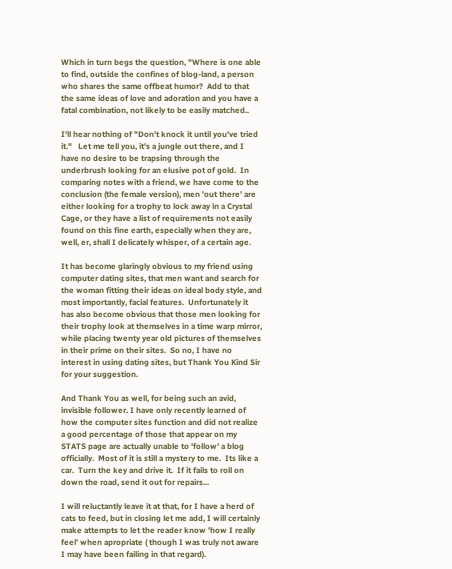Which in turn begs the question, "Where is one able to find, outside the confines of blog-land, a person who shares the same offbeat humor?  Add to that the same ideas of love and adoration and you have a fatal combination, not likely to be easily matched..

I'll hear nothing of "Don't knock it until you've tried it."   Let me tell you, it's a jungle out there, and I have no desire to be trapsing through the underbrush looking for an elusive pot of gold.  In comparing notes with a friend, we have come to the conclusion (the female version), men 'out there' are either looking for a trophy to lock away in a Crystal Cage, or they have a list of requirements not easily found on this fine earth, especially when they are, well, er, shall I delicately whisper, of a certain age.

It has become glaringly obvious to my friend using computer dating sites, that men want and search for the woman fitting their ideas on ideal body style, and most importantly, facial features.  Unfortunately it has also become obvious that those men looking for their trophy look at themselves in a time warp mirror, while placing twenty year old pictures of themselves in their prime on their sites.  So no, I have no interest in using dating sites, but Thank You Kind Sir for your suggestion.

And Thank You as well, for being such an avid, invisible follower. I have only recently learned of how the computer sites function and did not realize a good percentage of those that appear on my STATS page are actually unable to 'follow' a blog officially.  Most of it is still a mystery to me.  Its like a car.  Turn the key and drive it.  If it fails to roll on down the road, send it out for repairs...

I will reluctantly leave it at that, for I have a herd of cats to feed, but in closing let me add, I will certainly make attempts to let the reader know 'how I really feel' when apropriate ( though I was truly not aware I may have been failing in that regard).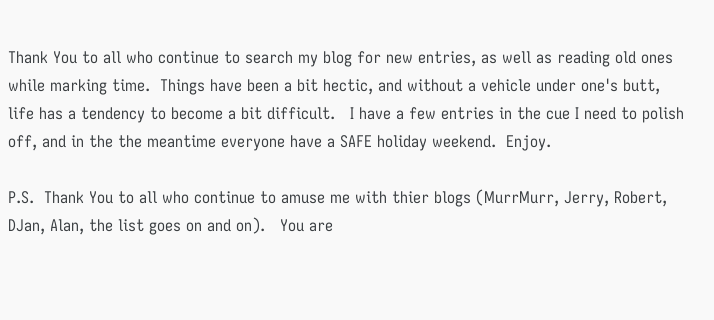Thank You to all who continue to search my blog for new entries, as well as reading old ones while marking time.  Things have been a bit hectic, and without a vehicle under one's butt, life has a tendency to become a bit difficult.   I have a few entries in the cue I need to polish off, and in the the meantime everyone have a SAFE holiday weekend.  Enjoy.

P.S.  Thank You to all who continue to amuse me with thier blogs (MurrMurr, Jerry, Robert, DJan, Alan, the list goes on and on).   You are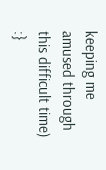keeping me amused through this difficult time)      :}